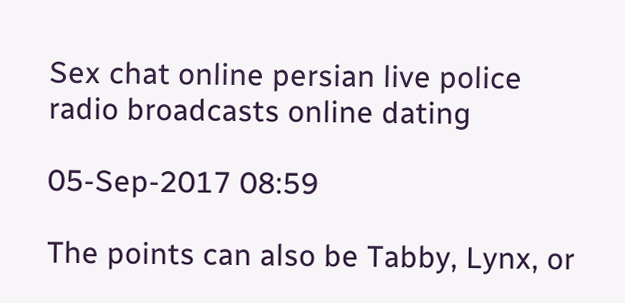Sex chat online persian live police radio broadcasts online dating

05-Sep-2017 08:59

The points can also be Tabby, Lynx, or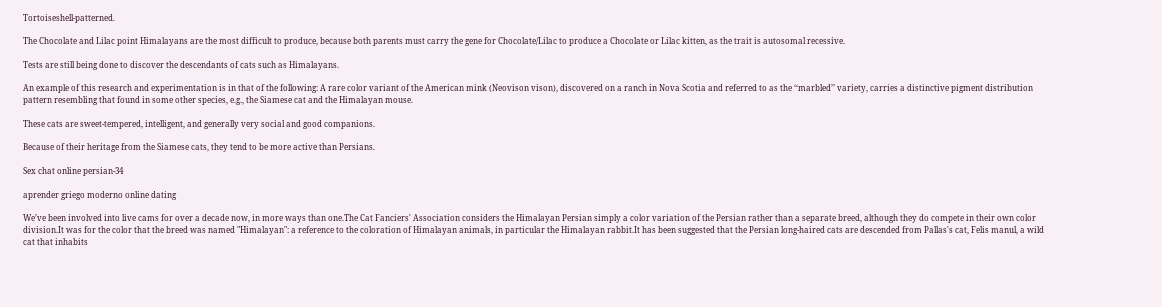Tortoiseshell-patterned.

The Chocolate and Lilac point Himalayans are the most difficult to produce, because both parents must carry the gene for Chocolate/Lilac to produce a Chocolate or Lilac kitten, as the trait is autosomal recessive.

Tests are still being done to discover the descendants of cats such as Himalayans.

An example of this research and experimentation is in that of the following: A rare color variant of the American mink (Neovison vison), discovered on a ranch in Nova Scotia and referred to as the ‘‘marbled’’ variety, carries a distinctive pigment distribution pattern resembling that found in some other species, e.g., the Siamese cat and the Himalayan mouse.

These cats are sweet-tempered, intelligent, and generally very social and good companions.

Because of their heritage from the Siamese cats, they tend to be more active than Persians.

Sex chat online persian-34

aprender griego moderno online dating

We’ve been involved into live cams for over a decade now, in more ways than one.The Cat Fanciers' Association considers the Himalayan Persian simply a color variation of the Persian rather than a separate breed, although they do compete in their own color division.It was for the color that the breed was named "Himalayan": a reference to the coloration of Himalayan animals, in particular the Himalayan rabbit.It has been suggested that the Persian long-haired cats are descended from Pallas's cat, Felis manul, a wild cat that inhabits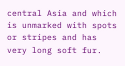central Asia and which is unmarked with spots or stripes and has very long soft fur.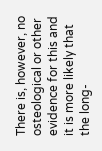There is, however, no osteological or other evidence for this and it is more likely that the long-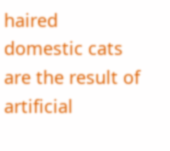haired domestic cats are the result of artificial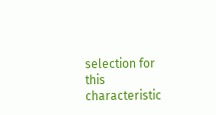selection for this characteristic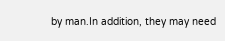by man.In addition, they may need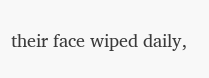their face wiped daily,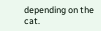depending on the cat.